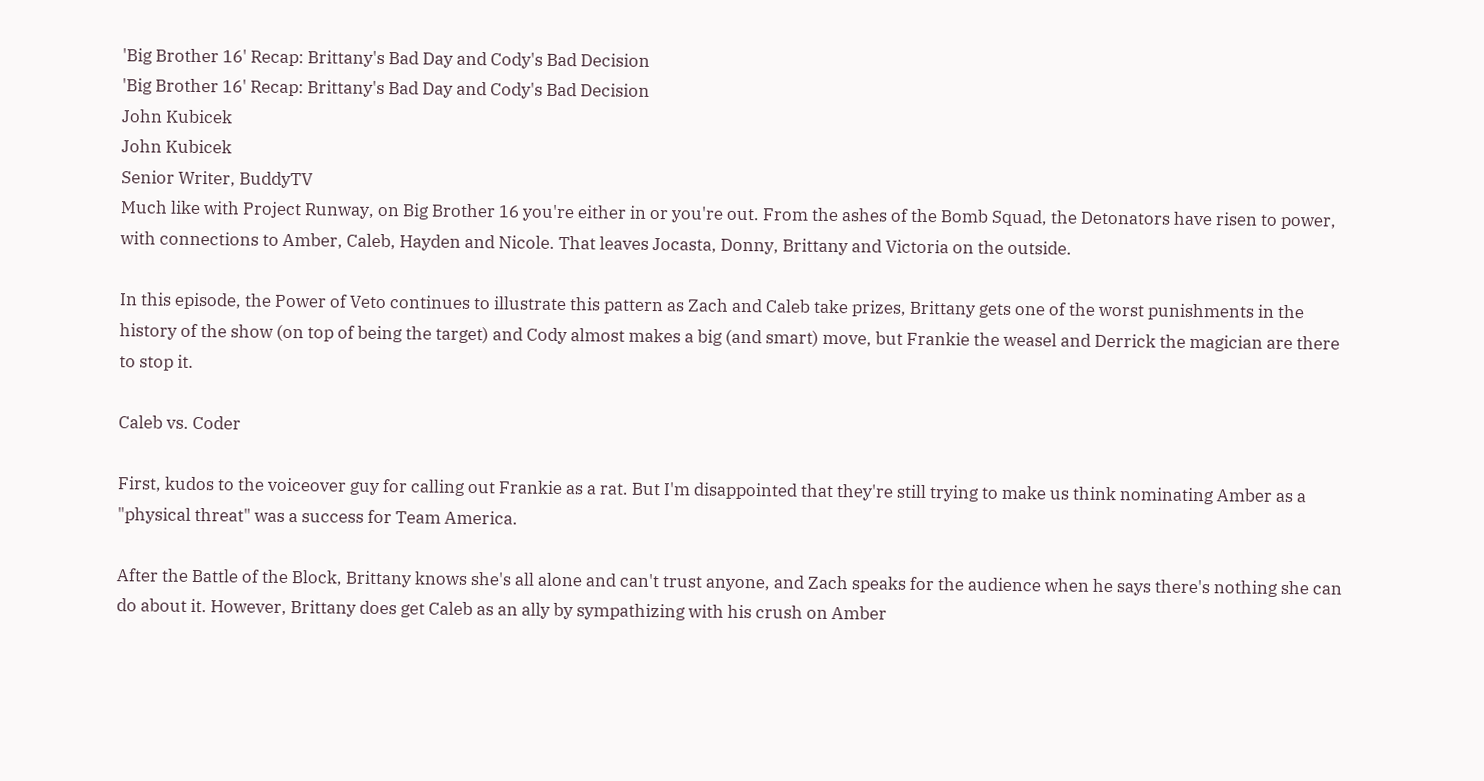'Big Brother 16' Recap: Brittany's Bad Day and Cody's Bad Decision
'Big Brother 16' Recap: Brittany's Bad Day and Cody's Bad Decision
John Kubicek
John Kubicek
Senior Writer, BuddyTV
Much like with Project Runway, on Big Brother 16 you're either in or you're out. From the ashes of the Bomb Squad, the Detonators have risen to power, with connections to Amber, Caleb, Hayden and Nicole. That leaves Jocasta, Donny, Brittany and Victoria on the outside.

In this episode, the Power of Veto continues to illustrate this pattern as Zach and Caleb take prizes, Brittany gets one of the worst punishments in the history of the show (on top of being the target) and Cody almost makes a big (and smart) move, but Frankie the weasel and Derrick the magician are there to stop it.

Caleb vs. Coder

First, kudos to the voiceover guy for calling out Frankie as a rat. But I'm disappointed that they're still trying to make us think nominating Amber as a "physical threat" was a success for Team America.

After the Battle of the Block, Brittany knows she's all alone and can't trust anyone, and Zach speaks for the audience when he says there's nothing she can do about it. However, Brittany does get Caleb as an ally by sympathizing with his crush on Amber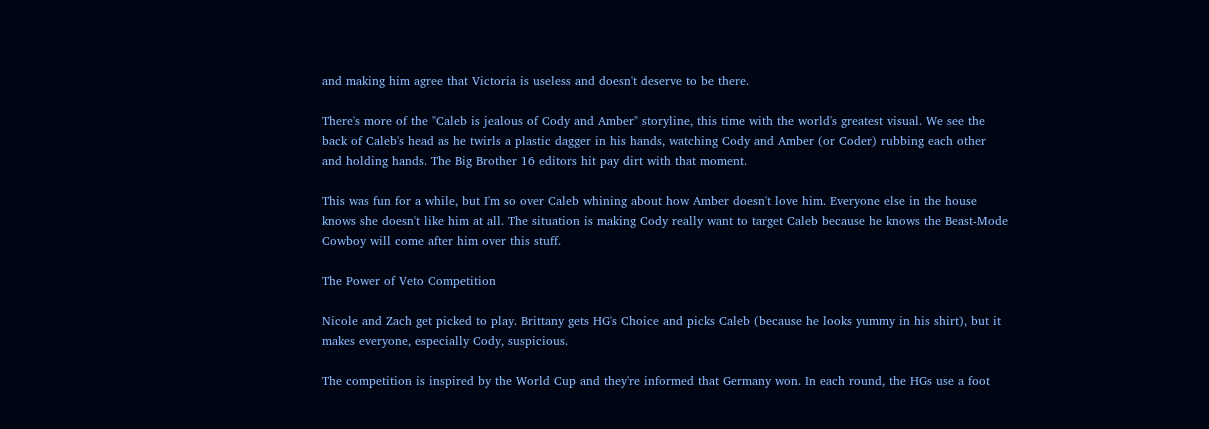and making him agree that Victoria is useless and doesn't deserve to be there.

There's more of the "Caleb is jealous of Cody and Amber" storyline, this time with the world's greatest visual. We see the back of Caleb's head as he twirls a plastic dagger in his hands, watching Cody and Amber (or Coder) rubbing each other and holding hands. The Big Brother 16 editors hit pay dirt with that moment.

This was fun for a while, but I'm so over Caleb whining about how Amber doesn't love him. Everyone else in the house knows she doesn't like him at all. The situation is making Cody really want to target Caleb because he knows the Beast-Mode Cowboy will come after him over this stuff.

The Power of Veto Competition

Nicole and Zach get picked to play. Brittany gets HG's Choice and picks Caleb (because he looks yummy in his shirt), but it makes everyone, especially Cody, suspicious.

The competition is inspired by the World Cup and they're informed that Germany won. In each round, the HGs use a foot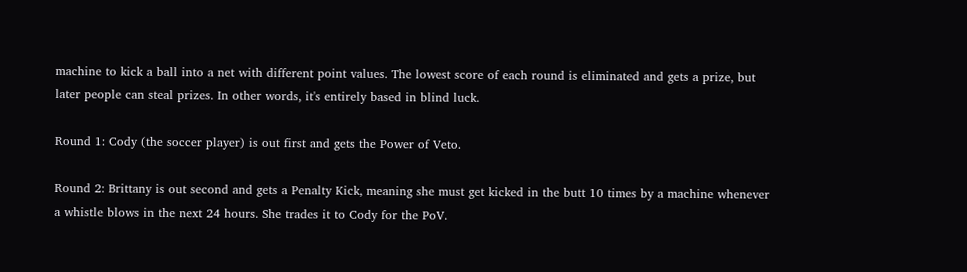machine to kick a ball into a net with different point values. The lowest score of each round is eliminated and gets a prize, but later people can steal prizes. In other words, it's entirely based in blind luck.

Round 1: Cody (the soccer player) is out first and gets the Power of Veto.

Round 2: Brittany is out second and gets a Penalty Kick, meaning she must get kicked in the butt 10 times by a machine whenever a whistle blows in the next 24 hours. She trades it to Cody for the PoV.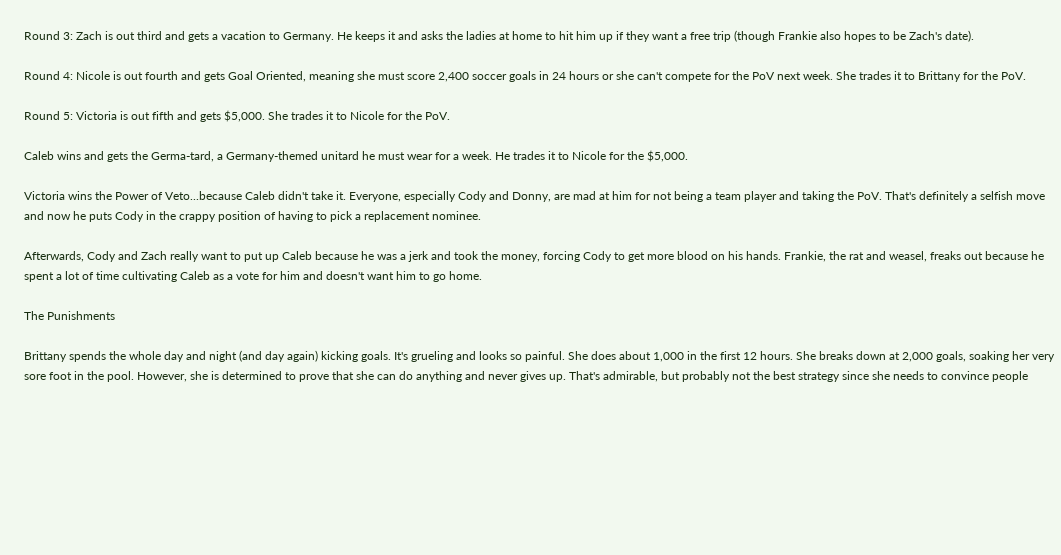Round 3: Zach is out third and gets a vacation to Germany. He keeps it and asks the ladies at home to hit him up if they want a free trip (though Frankie also hopes to be Zach's date).

Round 4: Nicole is out fourth and gets Goal Oriented, meaning she must score 2,400 soccer goals in 24 hours or she can't compete for the PoV next week. She trades it to Brittany for the PoV.

Round 5: Victoria is out fifth and gets $5,000. She trades it to Nicole for the PoV.

Caleb wins and gets the Germa-tard, a Germany-themed unitard he must wear for a week. He trades it to Nicole for the $5,000.

Victoria wins the Power of Veto...because Caleb didn't take it. Everyone, especially Cody and Donny, are mad at him for not being a team player and taking the PoV. That's definitely a selfish move and now he puts Cody in the crappy position of having to pick a replacement nominee.

Afterwards, Cody and Zach really want to put up Caleb because he was a jerk and took the money, forcing Cody to get more blood on his hands. Frankie, the rat and weasel, freaks out because he spent a lot of time cultivating Caleb as a vote for him and doesn't want him to go home.

The Punishments

Brittany spends the whole day and night (and day again) kicking goals. It's grueling and looks so painful. She does about 1,000 in the first 12 hours. She breaks down at 2,000 goals, soaking her very sore foot in the pool. However, she is determined to prove that she can do anything and never gives up. That's admirable, but probably not the best strategy since she needs to convince people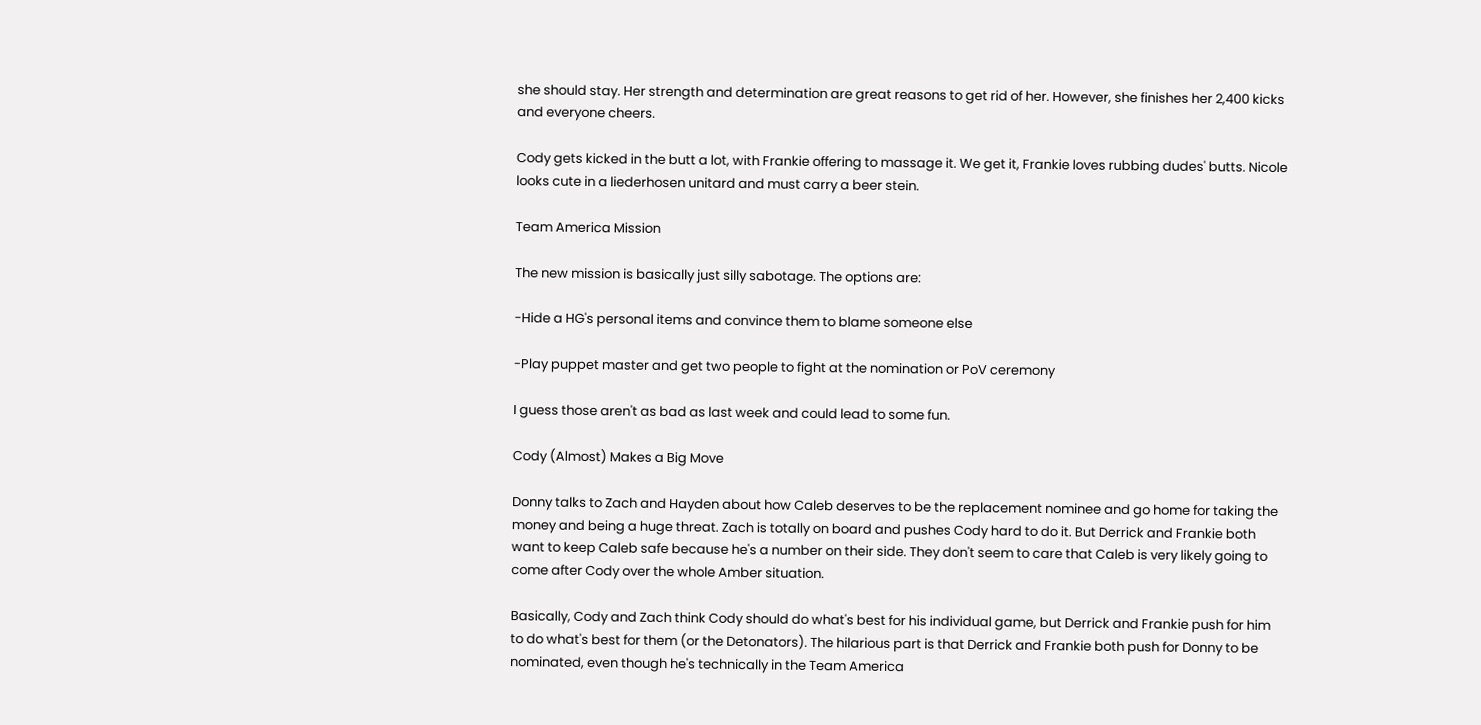she should stay. Her strength and determination are great reasons to get rid of her. However, she finishes her 2,400 kicks and everyone cheers.

Cody gets kicked in the butt a lot, with Frankie offering to massage it. We get it, Frankie loves rubbing dudes' butts. Nicole looks cute in a liederhosen unitard and must carry a beer stein.

Team America Mission

The new mission is basically just silly sabotage. The options are:

-Hide a HG's personal items and convince them to blame someone else

-Play puppet master and get two people to fight at the nomination or PoV ceremony

I guess those aren't as bad as last week and could lead to some fun.

Cody (Almost) Makes a Big Move

Donny talks to Zach and Hayden about how Caleb deserves to be the replacement nominee and go home for taking the money and being a huge threat. Zach is totally on board and pushes Cody hard to do it. But Derrick and Frankie both want to keep Caleb safe because he's a number on their side. They don't seem to care that Caleb is very likely going to come after Cody over the whole Amber situation.

Basically, Cody and Zach think Cody should do what's best for his individual game, but Derrick and Frankie push for him to do what's best for them (or the Detonators). The hilarious part is that Derrick and Frankie both push for Donny to be nominated, even though he's technically in the Team America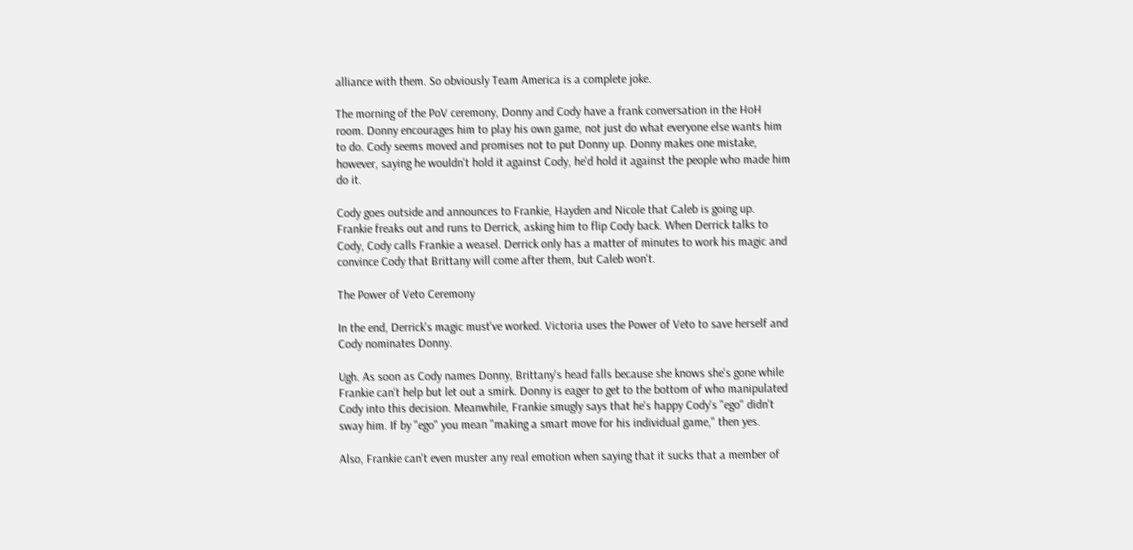alliance with them. So obviously Team America is a complete joke.

The morning of the PoV ceremony, Donny and Cody have a frank conversation in the HoH room. Donny encourages him to play his own game, not just do what everyone else wants him to do. Cody seems moved and promises not to put Donny up. Donny makes one mistake, however, saying he wouldn't hold it against Cody, he'd hold it against the people who made him do it.

Cody goes outside and announces to Frankie, Hayden and Nicole that Caleb is going up. Frankie freaks out and runs to Derrick, asking him to flip Cody back. When Derrick talks to Cody, Cody calls Frankie a weasel. Derrick only has a matter of minutes to work his magic and convince Cody that Brittany will come after them, but Caleb won't.

The Power of Veto Ceremony

In the end, Derrick's magic must've worked. Victoria uses the Power of Veto to save herself and Cody nominates Donny.

Ugh. As soon as Cody names Donny, Brittany's head falls because she knows she's gone while Frankie can't help but let out a smirk. Donny is eager to get to the bottom of who manipulated Cody into this decision. Meanwhile, Frankie smugly says that he's happy Cody's "ego" didn't sway him. If by "ego" you mean "making a smart move for his individual game," then yes.

Also, Frankie can't even muster any real emotion when saying that it sucks that a member of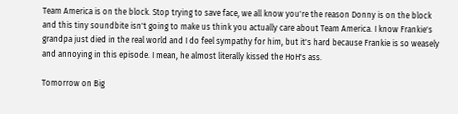Team America is on the block. Stop trying to save face, we all know you're the reason Donny is on the block and this tiny soundbite isn't going to make us think you actually care about Team America. I know Frankie's grandpa just died in the real world and I do feel sympathy for him, but it's hard because Frankie is so weasely and annoying in this episode. I mean, he almost literally kissed the HoH's ass.

Tomorrow on Big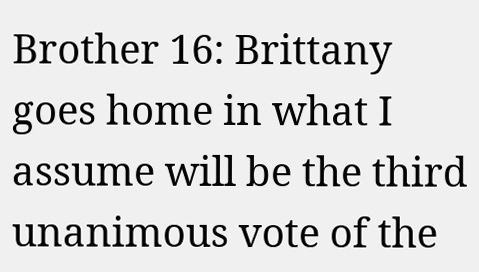Brother 16: Brittany goes home in what I assume will be the third unanimous vote of the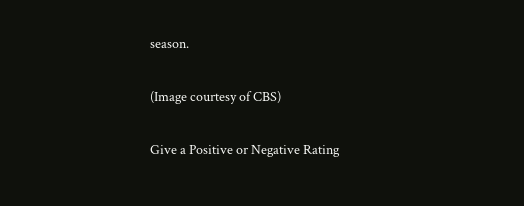season.

(Image courtesy of CBS)

Give a Positive or Negative Rating